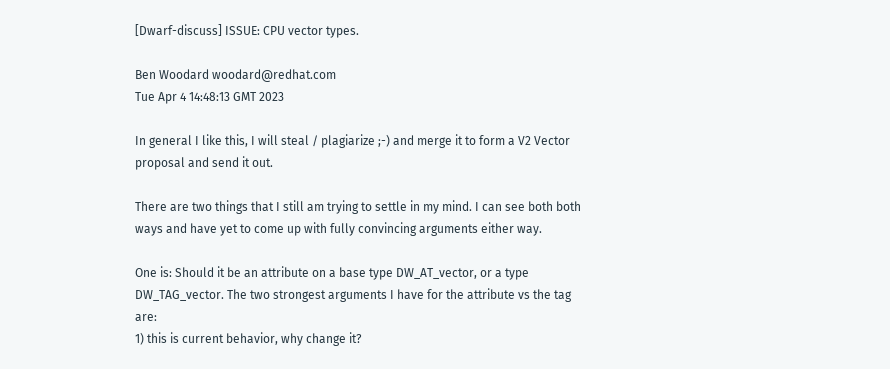[Dwarf-discuss] ISSUE: CPU vector types.

Ben Woodard woodard@redhat.com
Tue Apr 4 14:48:13 GMT 2023

In general I like this, I will steal / plagiarize ;-) and merge it to form a V2 Vector proposal and send it out.

There are two things that I still am trying to settle in my mind. I can see both both ways and have yet to come up with fully convincing arguments either way.

One is: Should it be an attribute on a base type DW_AT_vector, or a type DW_TAG_vector. The two strongest arguments I have for the attribute vs the tag are:
1) this is current behavior, why change it?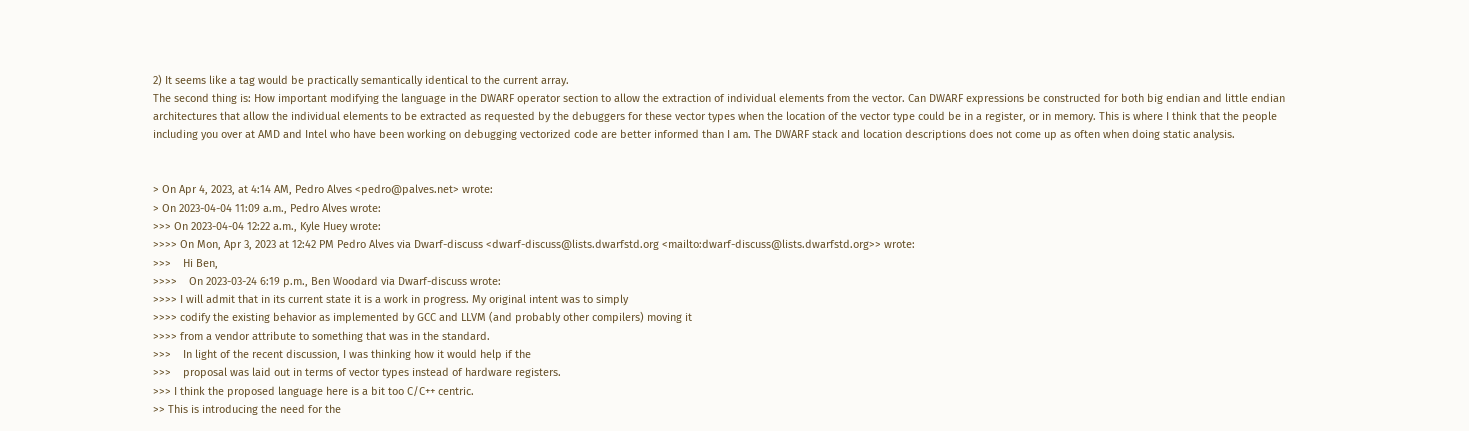2) It seems like a tag would be practically semantically identical to the current array.
The second thing is: How important modifying the language in the DWARF operator section to allow the extraction of individual elements from the vector. Can DWARF expressions be constructed for both big endian and little endian architectures that allow the individual elements to be extracted as requested by the debuggers for these vector types when the location of the vector type could be in a register, or in memory. This is where I think that the people including you over at AMD and Intel who have been working on debugging vectorized code are better informed than I am. The DWARF stack and location descriptions does not come up as often when doing static analysis.


> On Apr 4, 2023, at 4:14 AM, Pedro Alves <pedro@palves.net> wrote:
> On 2023-04-04 11:09 a.m., Pedro Alves wrote:
>>> On 2023-04-04 12:22 a.m., Kyle Huey wrote:
>>>> On Mon, Apr 3, 2023 at 12:42 PM Pedro Alves via Dwarf-discuss <dwarf-discuss@lists.dwarfstd.org <mailto:dwarf-discuss@lists.dwarfstd.org>> wrote:
>>>    Hi Ben,
>>>>    On 2023-03-24 6:19 p.m., Ben Woodard via Dwarf-discuss wrote:
>>>> I will admit that in its current state it is a work in progress. My original intent was to simply
>>>> codify the existing behavior as implemented by GCC and LLVM (and probably other compilers) moving it
>>>> from a vendor attribute to something that was in the standard.
>>>    In light of the recent discussion, I was thinking how it would help if the
>>>    proposal was laid out in terms of vector types instead of hardware registers.
>>> I think the proposed language here is a bit too C/C++ centric.
>> This is introducing the need for the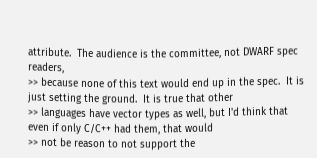attribute.  The audience is the committee, not DWARF spec readers,
>> because none of this text would end up in the spec.  It is just setting the ground.  It is true that other
>> languages have vector types as well, but I'd think that even if only C/C++ had them, that would
>> not be reason to not support the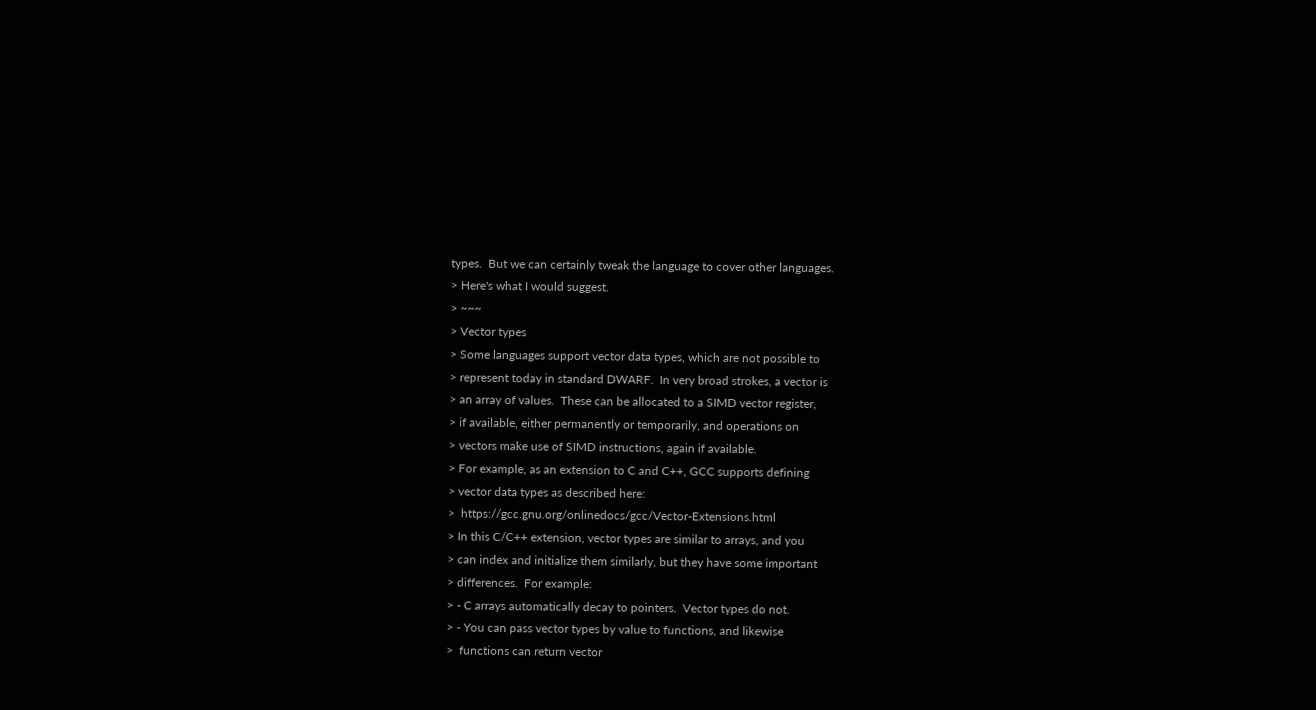types.  But we can certainly tweak the language to cover other languages.
> Here's what I would suggest.
> ~~~
> Vector types
> Some languages support vector data types, which are not possible to
> represent today in standard DWARF.  In very broad strokes, a vector is
> an array of values.  These can be allocated to a SIMD vector register,
> if available, either permanently or temporarily, and operations on
> vectors make use of SIMD instructions, again if available.
> For example, as an extension to C and C++, GCC supports defining
> vector data types as described here:
>  https://gcc.gnu.org/onlinedocs/gcc/Vector-Extensions.html
> In this C/C++ extension, vector types are similar to arrays, and you
> can index and initialize them similarly, but they have some important
> differences.  For example:
> - C arrays automatically decay to pointers.  Vector types do not.
> - You can pass vector types by value to functions, and likewise
>  functions can return vector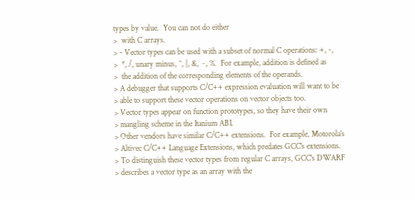types by value.  You can not do either
>  with C arrays.
> - Vector types can be used with a subset of normal C operations: +, -,
>  *, /, unary minus, ^, |, &, ~, %.  For example, addition is defined as
>  the addition of the corresponding elements of the operands.
> A debugger that supports C/C++ expression evaluation will want to be
> able to support these vector operations on vector objects too.
> Vector types appear on function prototypes, so they have their own
> mangling scheme in the Itanium ABI.
> Other vendors have similar C/C++ extensions.  For example, Motorola’s
> Altivec C/C++ Language Extensions, which predates GCC's extensions.
> To distinguish these vector types from regular C arrays, GCC's DWARF
> describes a vector type as an array with the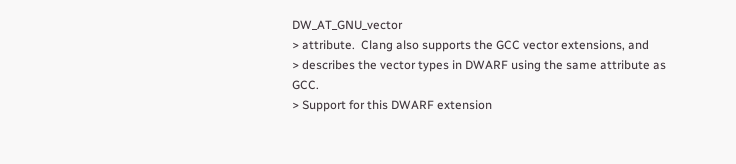DW_AT_GNU_vector
> attribute.  Clang also supports the GCC vector extensions, and
> describes the vector types in DWARF using the same attribute as GCC.
> Support for this DWARF extension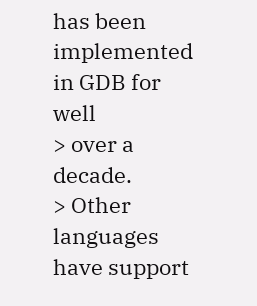has been implemented in GDB for well
> over a decade.
> Other languages have support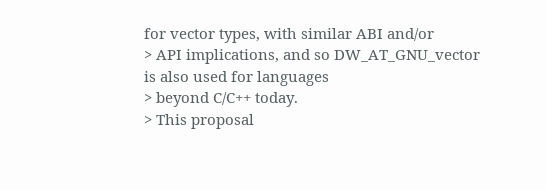for vector types, with similar ABI and/or
> API implications, and so DW_AT_GNU_vector is also used for languages
> beyond C/C++ today.
> This proposal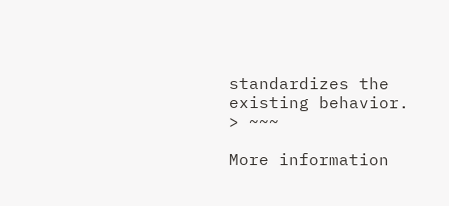standardizes the existing behavior.
> ~~~

More information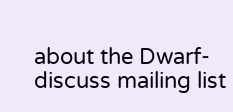about the Dwarf-discuss mailing list